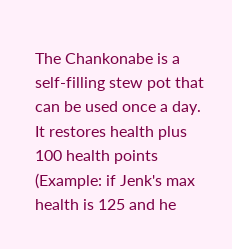The Chankonabe is a self-filling stew pot that can be used once a day. It restores health plus 100 health points (Example: if Jenk's max health is 125 and he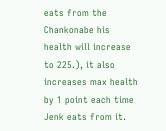eats from the Chankonabe his health will increase to 225.), it also increases max health by 1 point each time Jenk eats from it.